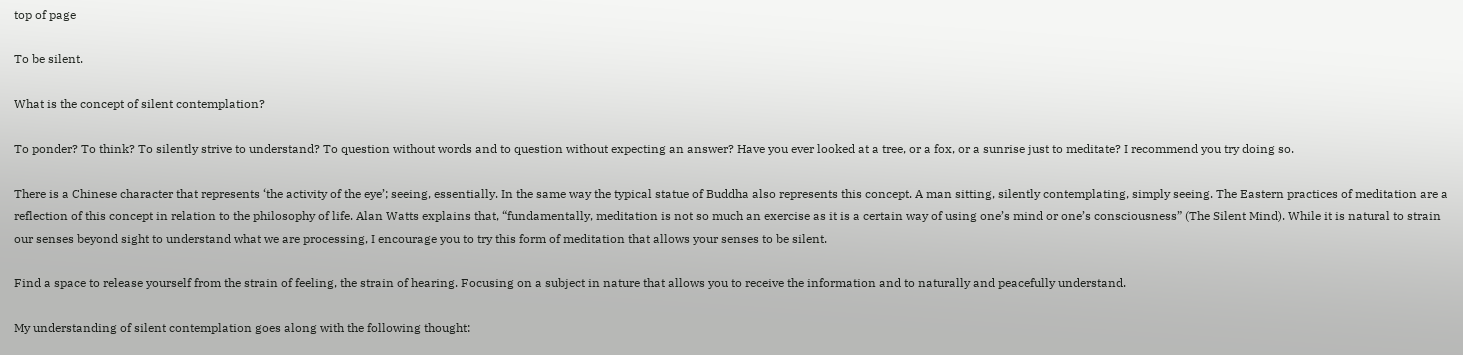top of page

To be silent.

What is the concept of silent contemplation?

To ponder? To think? To silently strive to understand? To question without words and to question without expecting an answer? Have you ever looked at a tree, or a fox, or a sunrise just to meditate? I recommend you try doing so.

There is a Chinese character that represents ‘the activity of the eye’; seeing, essentially. In the same way the typical statue of Buddha also represents this concept. A man sitting, silently contemplating, simply seeing. The Eastern practices of meditation are a reflection of this concept in relation to the philosophy of life. Alan Watts explains that, “fundamentally, meditation is not so much an exercise as it is a certain way of using one’s mind or one’s consciousness” (The Silent Mind). While it is natural to strain our senses beyond sight to understand what we are processing, I encourage you to try this form of meditation that allows your senses to be silent.

Find a space to release yourself from the strain of feeling, the strain of hearing. Focusing on a subject in nature that allows you to receive the information and to naturally and peacefully understand.

My understanding of silent contemplation goes along with the following thought: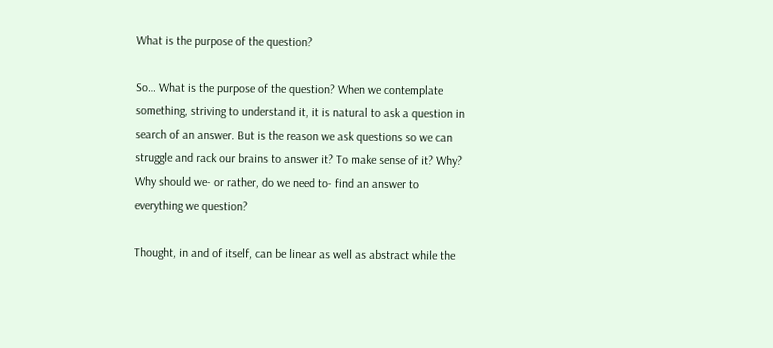What is the purpose of the question?

So… What is the purpose of the question? When we contemplate something, striving to understand it, it is natural to ask a question in search of an answer. But is the reason we ask questions so we can struggle and rack our brains to answer it? To make sense of it? Why? Why should we- or rather, do we need to- find an answer to everything we question?

Thought, in and of itself, can be linear as well as abstract while the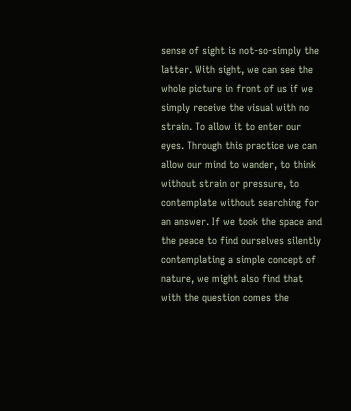sense of sight is not-so-simply the latter. With sight, we can see the whole picture in front of us if we simply receive the visual with no strain. To allow it to enter our eyes. Through this practice we can allow our mind to wander, to think without strain or pressure, to contemplate without searching for an answer. If we took the space and the peace to find ourselves silently contemplating a simple concept of nature, we might also find that with the question comes the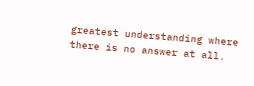greatest understanding where there is no answer at all.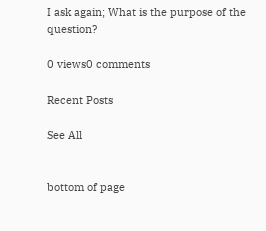I ask again; What is the purpose of the question?

0 views0 comments

Recent Posts

See All


bottom of page